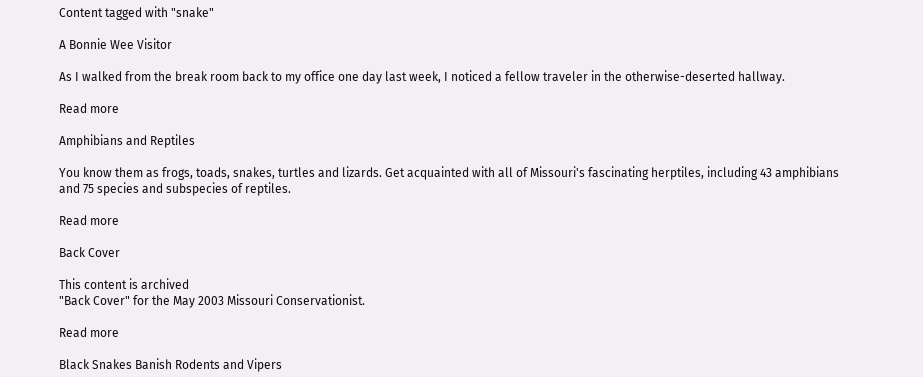Content tagged with "snake"

A Bonnie Wee Visitor

As I walked from the break room back to my office one day last week, I noticed a fellow traveler in the otherwise-deserted hallway.

Read more

Amphibians and Reptiles

You know them as frogs, toads, snakes, turtles and lizards. Get acquainted with all of Missouri's fascinating herptiles, including 43 amphibians and 75 species and subspecies of reptiles.

Read more

Back Cover

This content is archived
"Back Cover" for the May 2003 Missouri Conservationist.

Read more

Black Snakes Banish Rodents and Vipers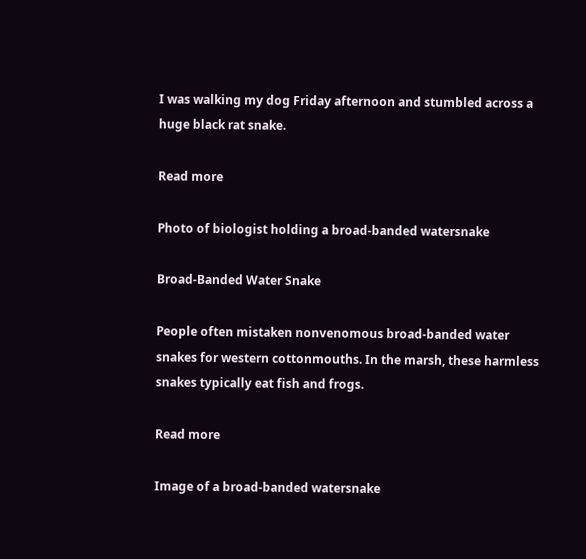I was walking my dog Friday afternoon and stumbled across a huge black rat snake.

Read more

Photo of biologist holding a broad-banded watersnake

Broad-Banded Water Snake

People often mistaken nonvenomous broad-banded water snakes for western cottonmouths. In the marsh, these harmless snakes typically eat fish and frogs.

Read more

Image of a broad-banded watersnake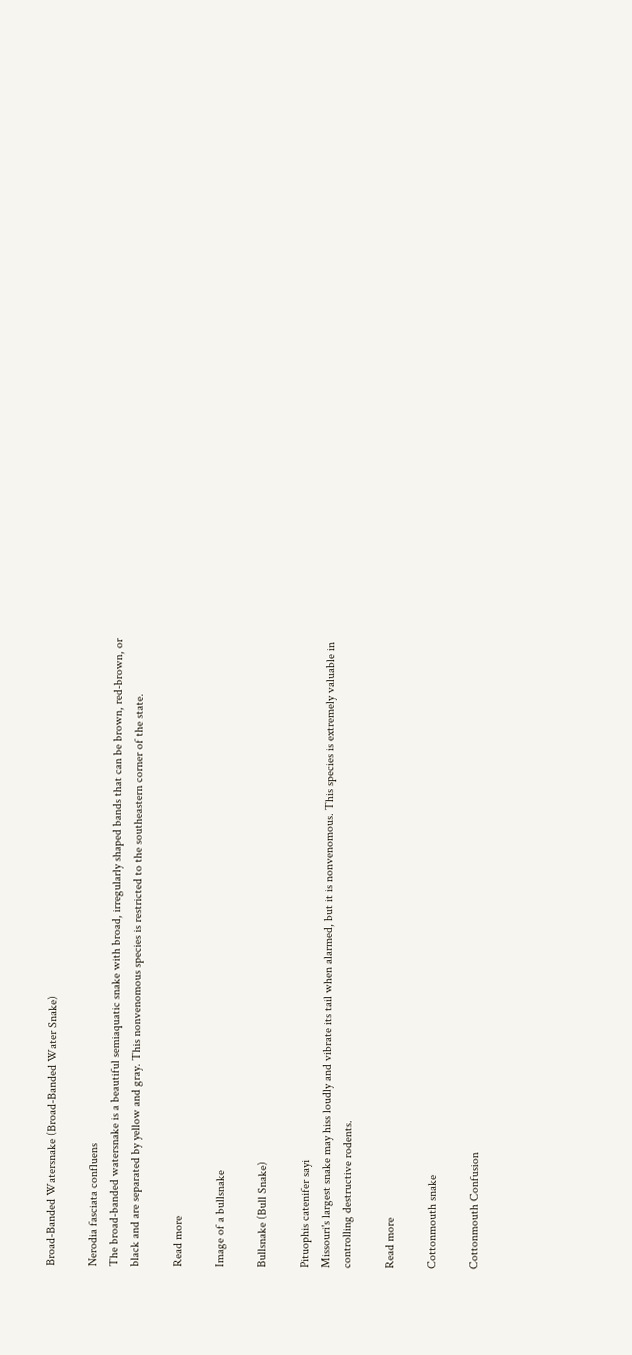Broad-Banded Watersnake (Broad-Banded Water Snake)

Nerodia fasciata confluens
The broad-banded watersnake is a beautiful semiaquatic snake with broad, irregularly shaped bands that can be brown, red-brown, or black and are separated by yellow and gray. This nonvenomous species is restricted to the southeastern corner of the state.

Read more

Image of a bullsnake

Bullsnake (Bull Snake)

Pituophis catenifer sayi
Missouri's largest snake may hiss loudly and vibrate its tail when alarmed, but it is nonvenomous. This species is extremely valuable in controlling destructive rodents.

Read more

Cottonmouth snake

Cottonmouth Confusion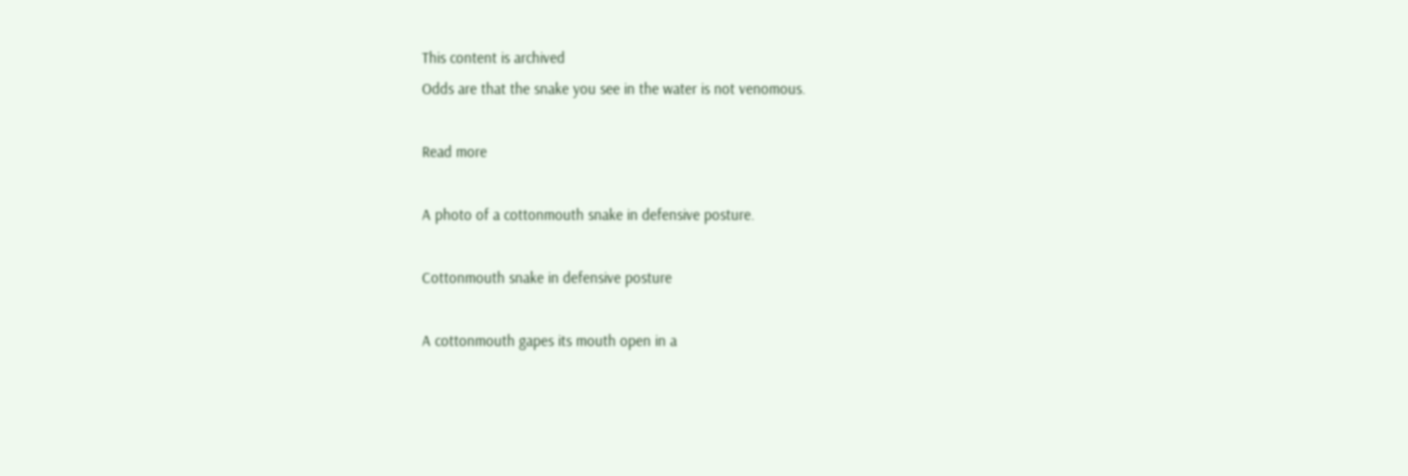This content is archived
Odds are that the snake you see in the water is not venomous.

Read more

A photo of a cottonmouth snake in defensive posture.

Cottonmouth snake in defensive posture

A cottonmouth gapes its mouth open in a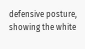defensive posture, showing the white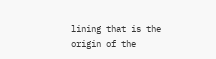lining that is the origin of the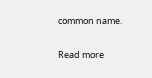common name.

Read more